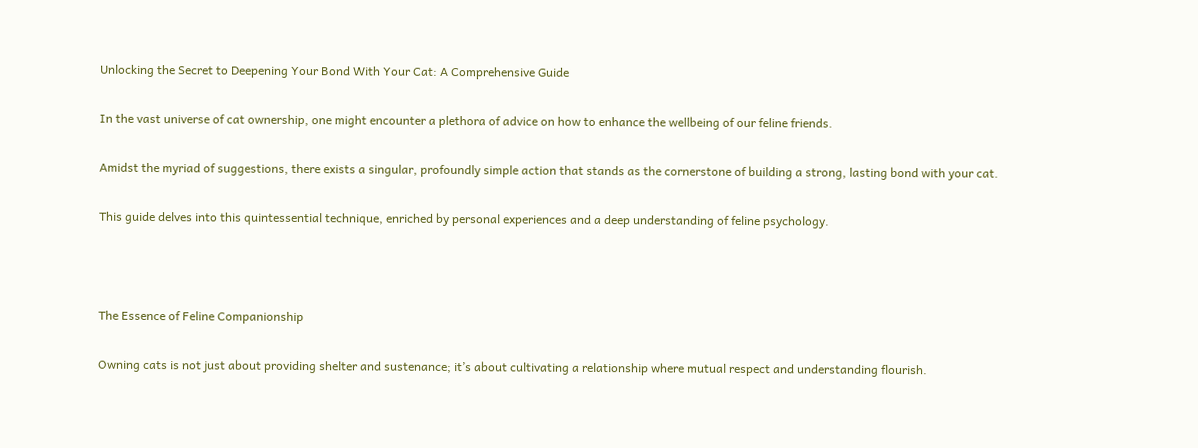Unlocking the Secret to Deepening Your Bond With Your Cat: A Comprehensive Guide

In the vast universe of cat ownership, one might encounter a plethora of advice on how to enhance the wellbeing of our feline friends.

Amidst the myriad of suggestions, there exists a singular, profoundly simple action that stands as the cornerstone of building a strong, lasting bond with your cat.

This guide delves into this quintessential technique, enriched by personal experiences and a deep understanding of feline psychology.



The Essence of Feline Companionship

Owning cats is not just about providing shelter and sustenance; it’s about cultivating a relationship where mutual respect and understanding flourish.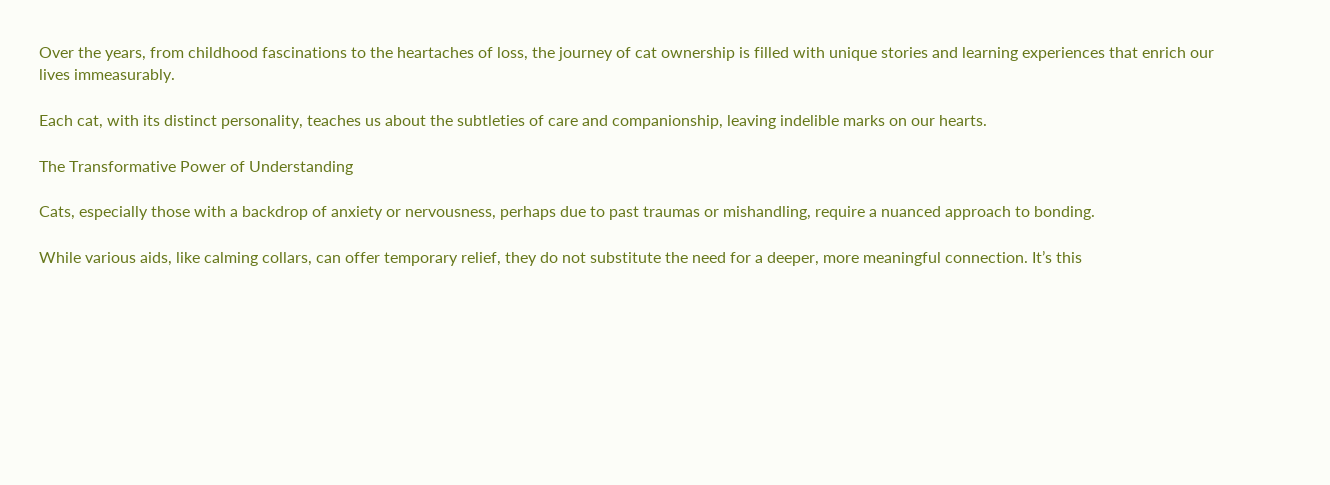Over the years, from childhood fascinations to the heartaches of loss, the journey of cat ownership is filled with unique stories and learning experiences that enrich our lives immeasurably.

Each cat, with its distinct personality, teaches us about the subtleties of care and companionship, leaving indelible marks on our hearts.

The Transformative Power of Understanding

Cats, especially those with a backdrop of anxiety or nervousness, perhaps due to past traumas or mishandling, require a nuanced approach to bonding.

While various aids, like calming collars, can offer temporary relief, they do not substitute the need for a deeper, more meaningful connection. It’s this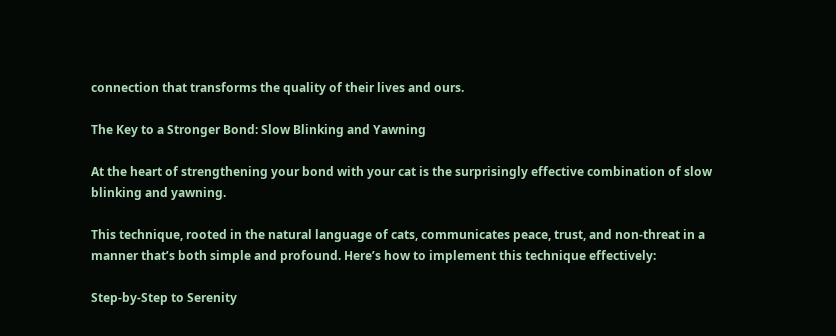connection that transforms the quality of their lives and ours.

The Key to a Stronger Bond: Slow Blinking and Yawning

At the heart of strengthening your bond with your cat is the surprisingly effective combination of slow blinking and yawning.

This technique, rooted in the natural language of cats, communicates peace, trust, and non-threat in a manner that’s both simple and profound. Here’s how to implement this technique effectively:

Step-by-Step to Serenity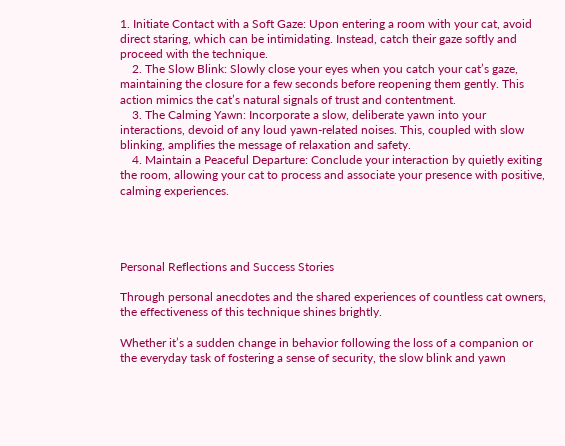1. Initiate Contact with a Soft Gaze: Upon entering a room with your cat, avoid direct staring, which can be intimidating. Instead, catch their gaze softly and proceed with the technique.
    2. The Slow Blink: Slowly close your eyes when you catch your cat’s gaze, maintaining the closure for a few seconds before reopening them gently. This action mimics the cat’s natural signals of trust and contentment.
    3. The Calming Yawn: Incorporate a slow, deliberate yawn into your interactions, devoid of any loud yawn-related noises. This, coupled with slow blinking, amplifies the message of relaxation and safety.
    4. Maintain a Peaceful Departure: Conclude your interaction by quietly exiting the room, allowing your cat to process and associate your presence with positive, calming experiences.




Personal Reflections and Success Stories

Through personal anecdotes and the shared experiences of countless cat owners, the effectiveness of this technique shines brightly.

Whether it’s a sudden change in behavior following the loss of a companion or the everyday task of fostering a sense of security, the slow blink and yawn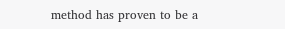method has proven to be a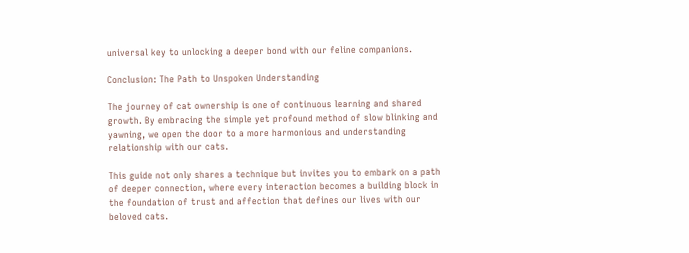universal key to unlocking a deeper bond with our feline companions.

Conclusion: The Path to Unspoken Understanding

The journey of cat ownership is one of continuous learning and shared growth. By embracing the simple yet profound method of slow blinking and yawning, we open the door to a more harmonious and understanding relationship with our cats.

This guide not only shares a technique but invites you to embark on a path of deeper connection, where every interaction becomes a building block in the foundation of trust and affection that defines our lives with our beloved cats.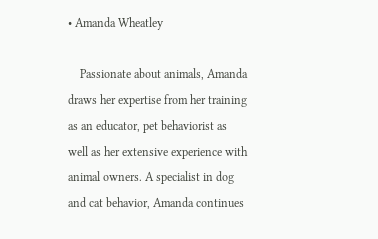• Amanda Wheatley

    Passionate about animals, Amanda draws her expertise from her training as an educator, pet behaviorist as well as her extensive experience with animal owners. A specialist in dog and cat behavior, Amanda continues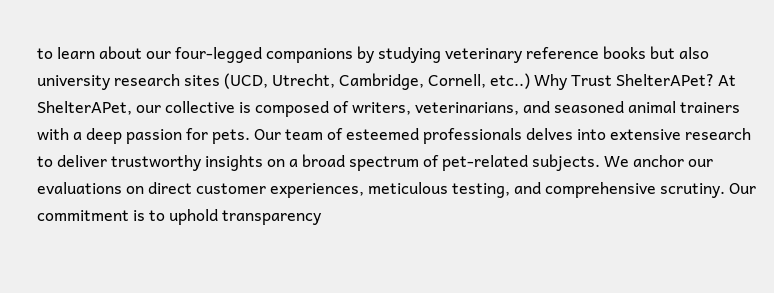to learn about our four-legged companions by studying veterinary reference books but also university research sites (UCD, Utrecht, Cambridge, Cornell, etc..) Why Trust ShelterAPet? At ShelterAPet, our collective is composed of writers, veterinarians, and seasoned animal trainers with a deep passion for pets. Our team of esteemed professionals delves into extensive research to deliver trustworthy insights on a broad spectrum of pet-related subjects. We anchor our evaluations on direct customer experiences, meticulous testing, and comprehensive scrutiny. Our commitment is to uphold transparency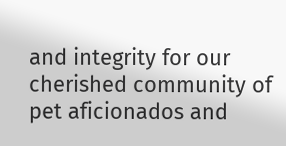and integrity for our cherished community of pet aficionados and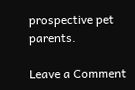prospective pet parents.

Leave a Comment